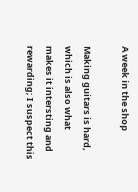A week in the shop

Making guitars is hard, which is also what makes it intersting and rewarding; I suspect this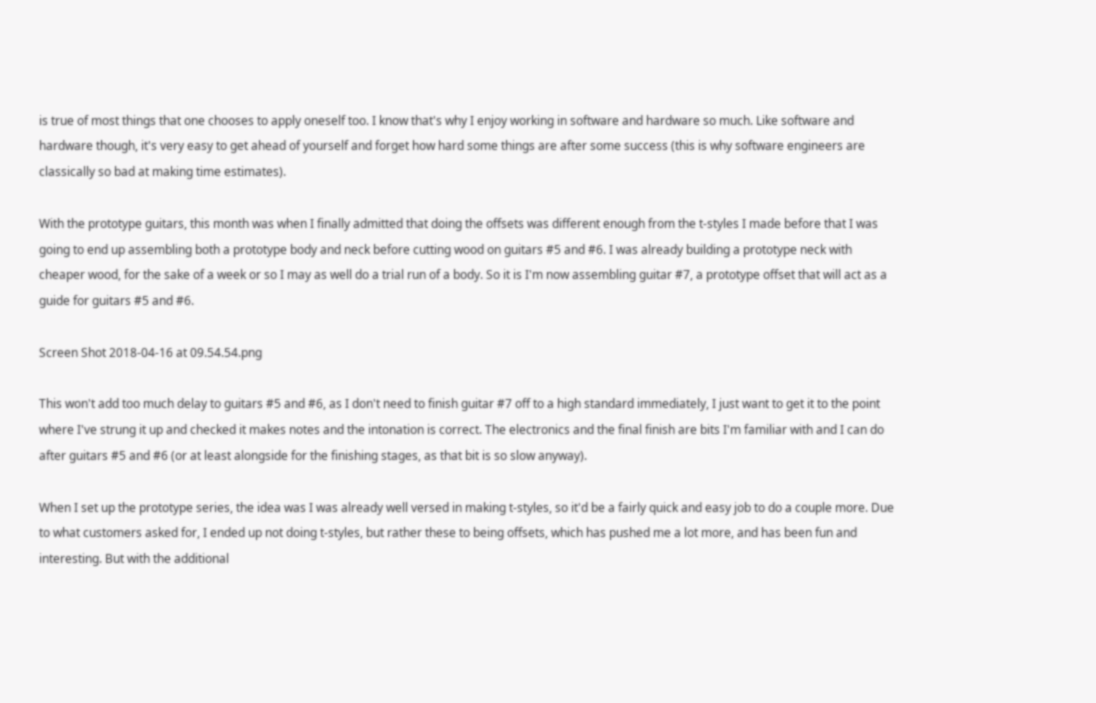is true of most things that one chooses to apply oneself too. I know that's why I enjoy working in software and hardware so much. Like software and hardware though, it's very easy to get ahead of yourself and forget how hard some things are after some success (this is why software engineers are classically so bad at making time estimates).

With the prototype guitars, this month was when I finally admitted that doing the offsets was different enough from the t-styles I made before that I was going to end up assembling both a prototype body and neck before cutting wood on guitars #5 and #6. I was already building a prototype neck with cheaper wood, for the sake of a week or so I may as well do a trial run of a body. So it is I'm now assembling guitar #7, a prototype offset that will act as a guide for guitars #5 and #6.

Screen Shot 2018-04-16 at 09.54.54.png

This won't add too much delay to guitars #5 and #6, as I don't need to finish guitar #7 off to a high standard immediately, I just want to get it to the point where I've strung it up and checked it makes notes and the intonation is correct. The electronics and the final finish are bits I'm familiar with and I can do after guitars #5 and #6 (or at least alongside for the finishing stages, as that bit is so slow anyway).

When I set up the prototype series, the idea was I was already well versed in making t-styles, so it'd be a fairly quick and easy job to do a couple more. Due to what customers asked for, I ended up not doing t-styles, but rather these to being offsets, which has pushed me a lot more, and has been fun and interesting. But with the additional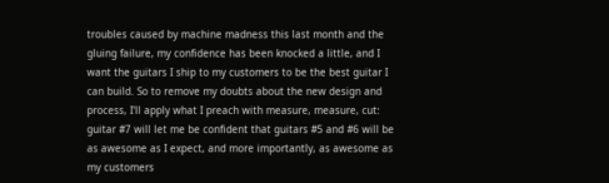troubles caused by machine madness this last month and the gluing failure, my confidence has been knocked a little, and I want the guitars I ship to my customers to be the best guitar I can build. So to remove my doubts about the new design and process, I'll apply what I preach with measure, measure, cut: guitar #7 will let me be confident that guitars #5 and #6 will be as awesome as I expect, and more importantly, as awesome as my customers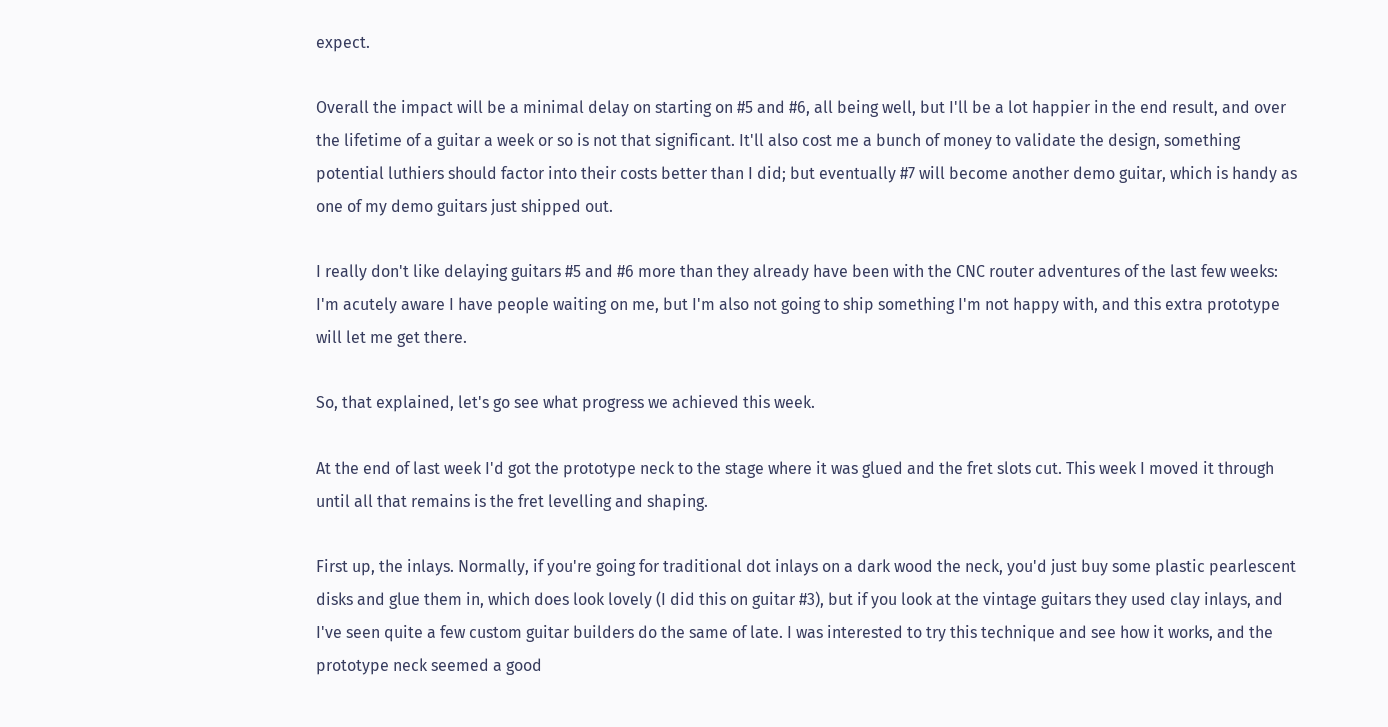expect.

Overall the impact will be a minimal delay on starting on #5 and #6, all being well, but I'll be a lot happier in the end result, and over the lifetime of a guitar a week or so is not that significant. It'll also cost me a bunch of money to validate the design, something potential luthiers should factor into their costs better than I did; but eventually #7 will become another demo guitar, which is handy as one of my demo guitars just shipped out.

I really don't like delaying guitars #5 and #6 more than they already have been with the CNC router adventures of the last few weeks: I'm acutely aware I have people waiting on me, but I'm also not going to ship something I'm not happy with, and this extra prototype will let me get there.

So, that explained, let's go see what progress we achieved this week.

At the end of last week I'd got the prototype neck to the stage where it was glued and the fret slots cut. This week I moved it through until all that remains is the fret levelling and shaping.

First up, the inlays. Normally, if you're going for traditional dot inlays on a dark wood the neck, you'd just buy some plastic pearlescent disks and glue them in, which does look lovely (I did this on guitar #3), but if you look at the vintage guitars they used clay inlays, and I've seen quite a few custom guitar builders do the same of late. I was interested to try this technique and see how it works, and the prototype neck seemed a good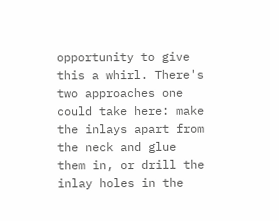opportunity to give this a whirl. There's two approaches one could take here: make the inlays apart from the neck and glue them in, or drill the inlay holes in the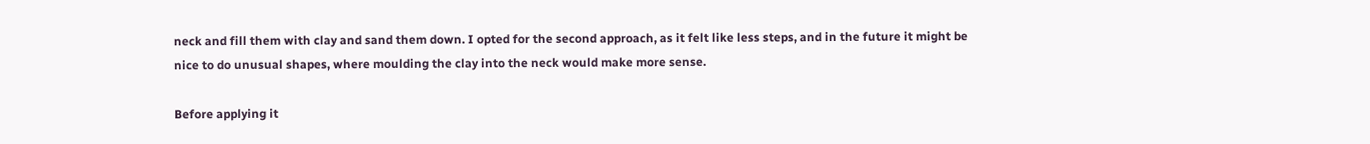neck and fill them with clay and sand them down. I opted for the second approach, as it felt like less steps, and in the future it might be nice to do unusual shapes, where moulding the clay into the neck would make more sense.

Before applying it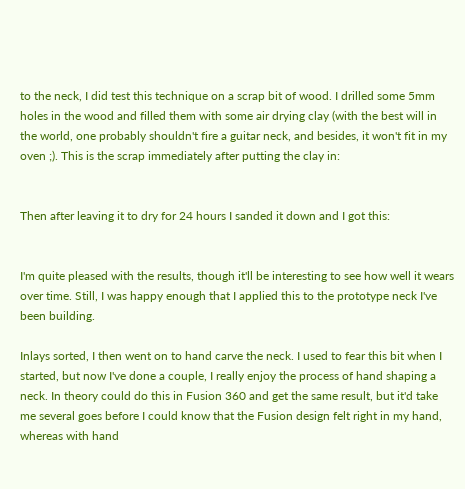to the neck, I did test this technique on a scrap bit of wood. I drilled some 5mm holes in the wood and filled them with some air drying clay (with the best will in the world, one probably shouldn't fire a guitar neck, and besides, it won't fit in my oven ;). This is the scrap immediately after putting the clay in:


Then after leaving it to dry for 24 hours I sanded it down and I got this:


I'm quite pleased with the results, though it'll be interesting to see how well it wears over time. Still, I was happy enough that I applied this to the prototype neck I've been building.

Inlays sorted, I then went on to hand carve the neck. I used to fear this bit when I started, but now I've done a couple, I really enjoy the process of hand shaping a neck. In theory could do this in Fusion 360 and get the same result, but it'd take me several goes before I could know that the Fusion design felt right in my hand, whereas with hand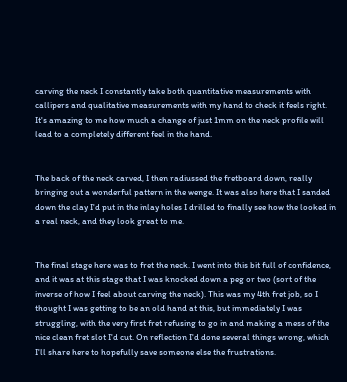carving the neck I constantly take both quantitative measurements with callipers and qualitative measurements with my hand to check it feels right. It's amazing to me how much a change of just 1mm on the neck profile will lead to a completely different feel in the hand.


The back of the neck carved, I then radiussed the fretboard down, really bringing out a wonderful pattern in the wenge. It was also here that I sanded down the clay I'd put in the inlay holes I drilled to finally see how the looked in a real neck, and they look great to me.


The final stage here was to fret the neck. I went into this bit full of confidence, and it was at this stage that I was knocked down a peg or two (sort of the inverse of how I feel about carving the neck). This was my 4th fret job, so I thought I was getting to be an old hand at this, but immediately I was struggling, with the very first fret refusing to go in and making a mess of the nice clean fret slot I'd cut. On reflection I'd done several things wrong, which I'll share here to hopefully save someone else the frustrations.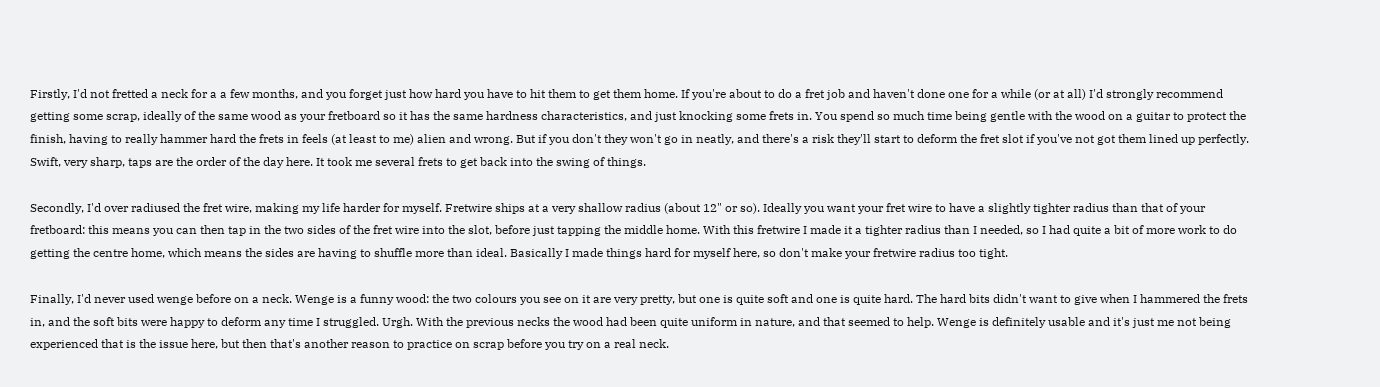Firstly, I'd not fretted a neck for a a few months, and you forget just how hard you have to hit them to get them home. If you're about to do a fret job and haven't done one for a while (or at all) I'd strongly recommend getting some scrap, ideally of the same wood as your fretboard so it has the same hardness characteristics, and just knocking some frets in. You spend so much time being gentle with the wood on a guitar to protect the finish, having to really hammer hard the frets in feels (at least to me) alien and wrong. But if you don't they won't go in neatly, and there's a risk they'll start to deform the fret slot if you've not got them lined up perfectly. Swift, very sharp, taps are the order of the day here. It took me several frets to get back into the swing of things.

Secondly, I'd over radiused the fret wire, making my life harder for myself. Fretwire ships at a very shallow radius (about 12" or so). Ideally you want your fret wire to have a slightly tighter radius than that of your fretboard: this means you can then tap in the two sides of the fret wire into the slot, before just tapping the middle home. With this fretwire I made it a tighter radius than I needed, so I had quite a bit of more work to do getting the centre home, which means the sides are having to shuffle more than ideal. Basically I made things hard for myself here, so don't make your fretwire radius too tight.

Finally, I'd never used wenge before on a neck. Wenge is a funny wood: the two colours you see on it are very pretty, but one is quite soft and one is quite hard. The hard bits didn't want to give when I hammered the frets in, and the soft bits were happy to deform any time I struggled. Urgh. With the previous necks the wood had been quite uniform in nature, and that seemed to help. Wenge is definitely usable and it's just me not being experienced that is the issue here, but then that's another reason to practice on scrap before you try on a real neck.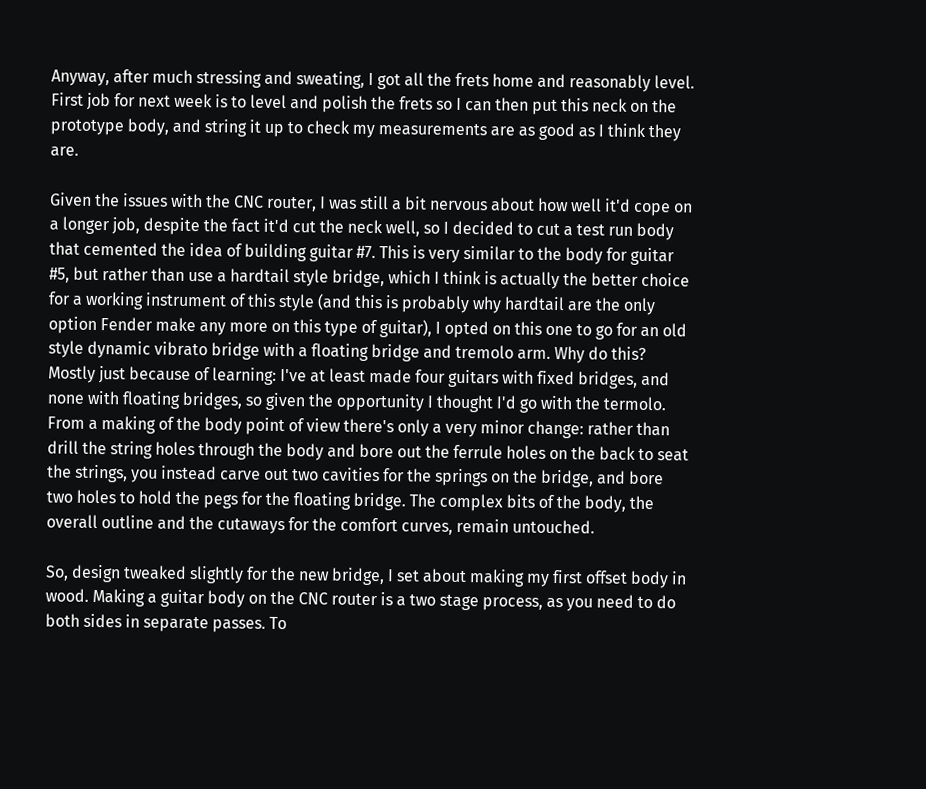Anyway, after much stressing and sweating, I got all the frets home and reasonably level. First job for next week is to level and polish the frets so I can then put this neck on the prototype body, and string it up to check my measurements are as good as I think they are.

Given the issues with the CNC router, I was still a bit nervous about how well it'd cope on a longer job, despite the fact it'd cut the neck well, so I decided to cut a test run body that cemented the idea of building guitar #7. This is very similar to the body for guitar #5, but rather than use a hardtail style bridge, which I think is actually the better choice for a working instrument of this style (and this is probably why hardtail are the only option Fender make any more on this type of guitar), I opted on this one to go for an old style dynamic vibrato bridge with a floating bridge and tremolo arm. Why do this? Mostly just because of learning: I've at least made four guitars with fixed bridges, and none with floating bridges, so given the opportunity I thought I'd go with the termolo. From a making of the body point of view there's only a very minor change: rather than drill the string holes through the body and bore out the ferrule holes on the back to seat the strings, you instead carve out two cavities for the springs on the bridge, and bore two holes to hold the pegs for the floating bridge. The complex bits of the body, the overall outline and the cutaways for the comfort curves, remain untouched.

So, design tweaked slightly for the new bridge, I set about making my first offset body in wood. Making a guitar body on the CNC router is a two stage process, as you need to do both sides in separate passes. To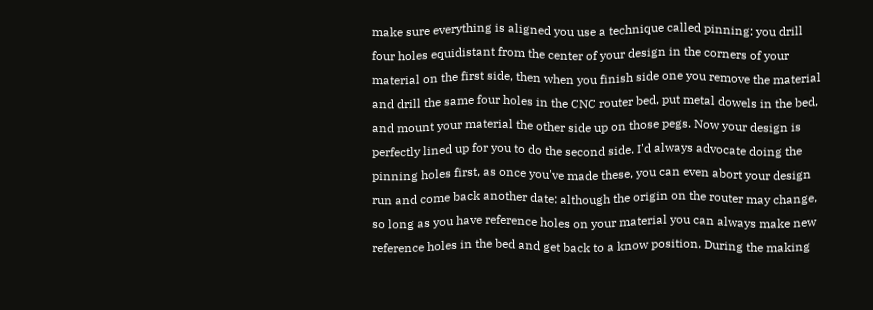make sure everything is aligned you use a technique called pinning: you drill four holes equidistant from the center of your design in the corners of your material on the first side, then when you finish side one you remove the material and drill the same four holes in the CNC router bed, put metal dowels in the bed, and mount your material the other side up on those pegs. Now your design is perfectly lined up for you to do the second side. I'd always advocate doing the pinning holes first, as once you've made these, you can even abort your design run and come back another date: although the origin on the router may change, so long as you have reference holes on your material you can always make new reference holes in the bed and get back to a know position. During the making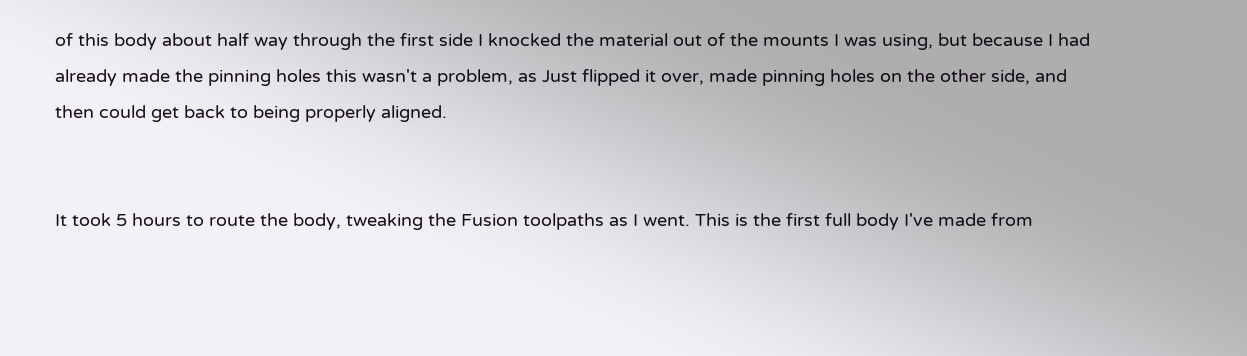of this body about half way through the first side I knocked the material out of the mounts I was using, but because I had already made the pinning holes this wasn't a problem, as Just flipped it over, made pinning holes on the other side, and then could get back to being properly aligned.


It took 5 hours to route the body, tweaking the Fusion toolpaths as I went. This is the first full body I've made from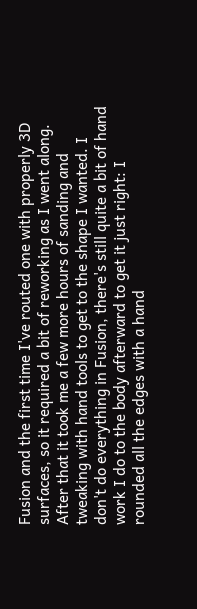Fusion and the first time I've routed one with properly 3D surfaces, so it required a bit of reworking as I went along. After that it took me a few more hours of sanding and tweaking with hand tools to get to the shape I wanted. I don't do everything in Fusion, there's still quite a bit of hand work I do to the body afterward to get it just right: I rounded all the edges with a hand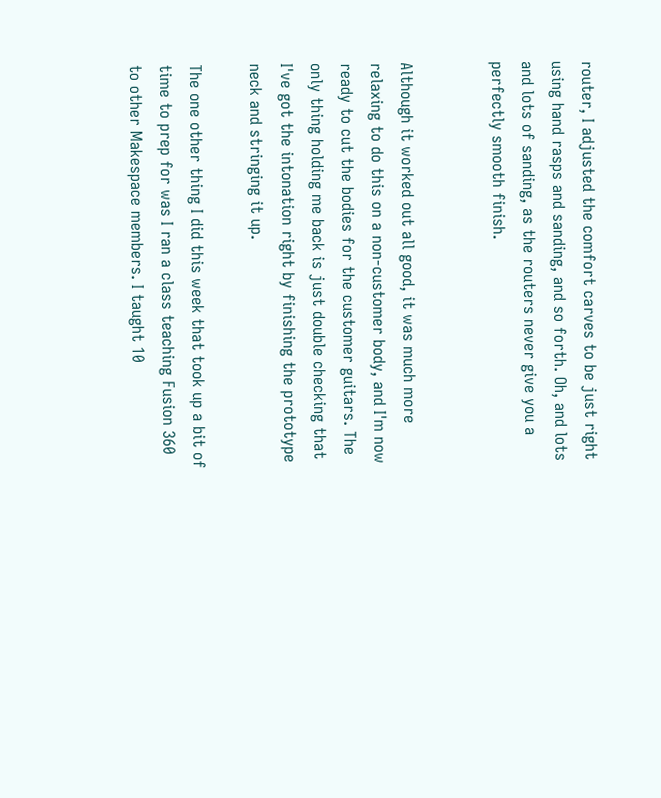router, I adjusted the comfort carves to be just right using hand rasps and sanding, and so forth. Oh, and lots and lots of sanding, as the routers never give you a perfectly smooth finish.


Although it worked out all good, it was much more relaxing to do this on a non-customer body, and I'm now ready to cut the bodies for the customer guitars. The only thing holding me back is just double checking that I've got the intonation right by finishing the prototype neck and stringing it up.

The one other thing I did this week that took up a bit of time to prep for was I ran a class teaching Fusion 360 to other Makespace members. I taught 10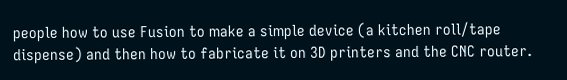people how to use Fusion to make a simple device (a kitchen roll/tape dispense) and then how to fabricate it on 3D printers and the CNC router.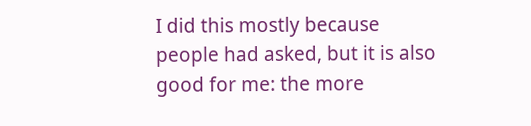I did this mostly because people had asked, but it is also good for me: the more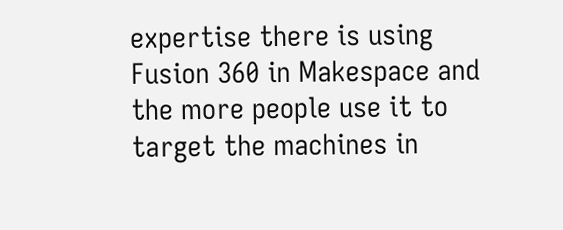expertise there is using Fusion 360 in Makespace and the more people use it to target the machines in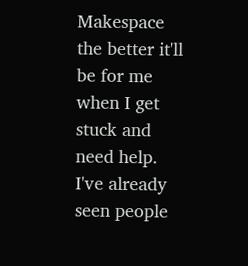Makespace the better it'll be for me when I get stuck and need help. I've already seen people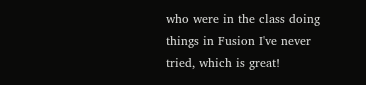who were in the class doing things in Fusion I've never tried, which is great!